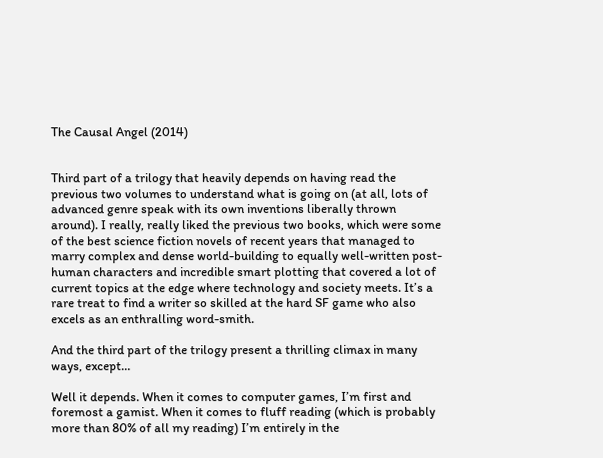The Causal Angel (2014)


Third part of a trilogy that heavily depends on having read the previous two volumes to understand what is going on (at all, lots of advanced genre speak with its own inventions liberally thrown around). I really, really liked the previous two books, which were some of the best science fiction novels of recent years that managed to marry complex and dense world-building to equally well-written post-human characters and incredible smart plotting that covered a lot of current topics at the edge where technology and society meets. It’s a rare treat to find a writer so skilled at the hard SF game who also excels as an enthralling word-smith.

And the third part of the trilogy present a thrilling climax in many ways, except…

Well it depends. When it comes to computer games, I’m first and foremost a gamist. When it comes to fluff reading (which is probably more than 80% of all my reading) I’m entirely in the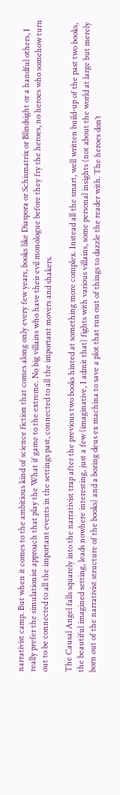narrativist camp. But when it comes to the ambitious kind of science fiction that comes along only every few years, books like Diaspora or Schismatrix or Blindsight or a handful others, I really prefer the simulationist approach that play the What if game to the extreme. No big villains who have their evil monologue before they fry the heroes, no heroes who somehow turn out to be connected to all the important events in the settings past, connected to all the important movers and shakers.

The Causal Angel falls squarely into the narrativist trap after the previous two books hinted at something more complex. Instead all the smart, well written build-up of the past two books, the beautiful imagined setting, leads nowhere interesting, just a few (imaginative, I admit that) fights with various villains, some personal insights (not about the world at large but merely born out of the narrativist structure of the books) and a boring deus ex machina to save a plot that run out of things to dazzle the reader with. The heroes don’t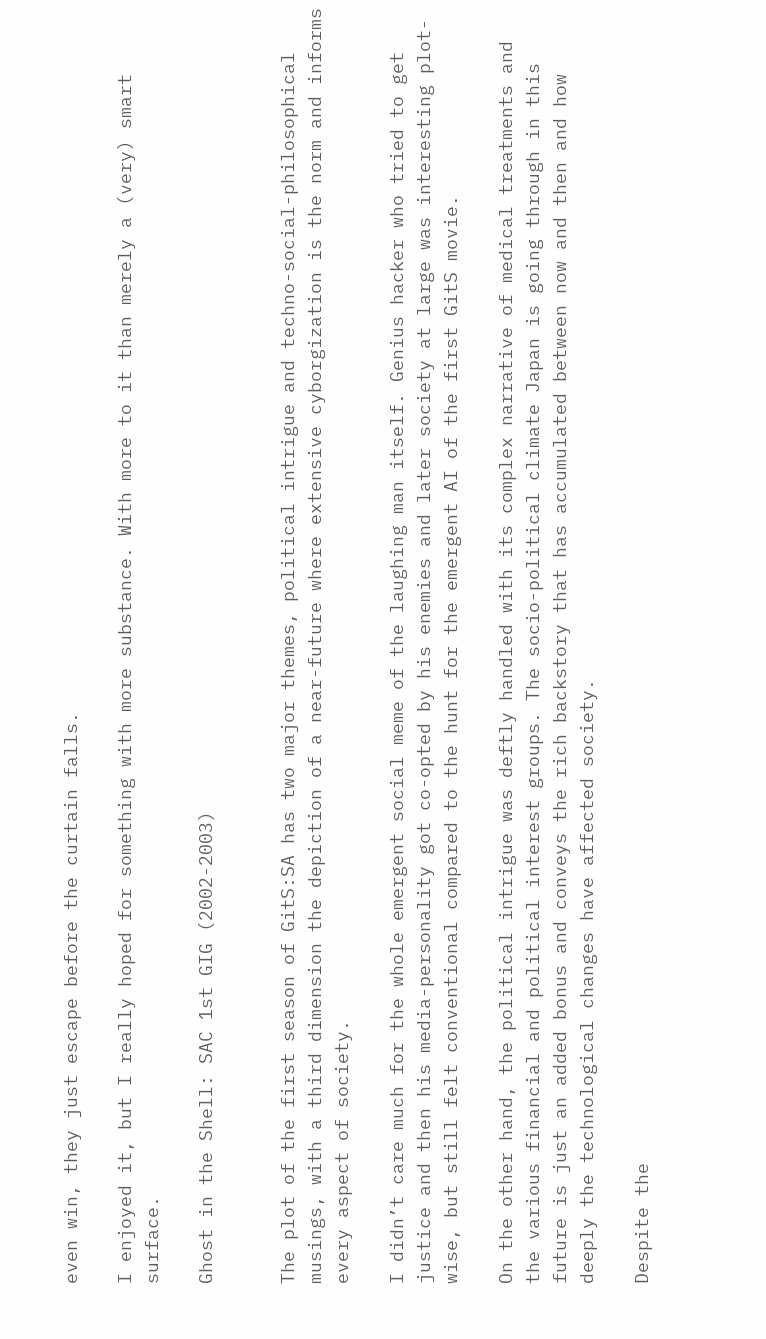even win, they just escape before the curtain falls.

I enjoyed it, but I really hoped for something with more substance. With more to it than merely a (very) smart surface.

Ghost in the Shell: SAC 1st GIG (2002-2003)


The plot of the first season of GitS:SA has two major themes, political intrigue and techno-social-philosophical musings, with a third dimension the depiction of a near-future where extensive cyborgization is the norm and informs every aspect of society.

I didn’t care much for the whole emergent social meme of the laughing man itself. Genius hacker who tried to get justice and then his media-personality got co-opted by his enemies and later society at large was interesting plot-wise, but still felt conventional compared to the hunt for the emergent AI of the first GitS movie.

On the other hand, the political intrigue was deftly handled with its complex narrative of medical treatments and the various financial and political interest groups. The socio-political climate Japan is going through in this future is just an added bonus and conveys the rich backstory that has accumulated between now and then and how deeply the technological changes have affected society.

Despite the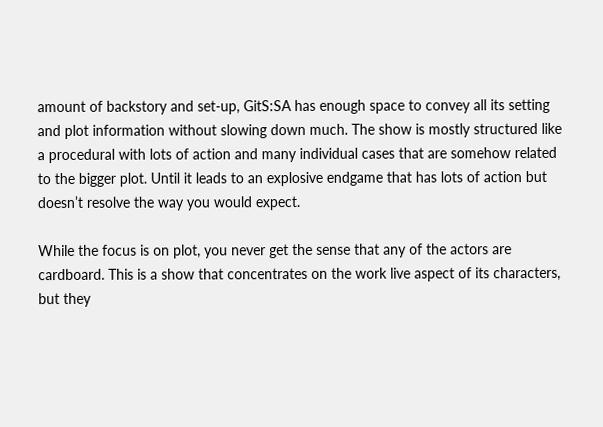amount of backstory and set-up, GitS:SA has enough space to convey all its setting and plot information without slowing down much. The show is mostly structured like a procedural with lots of action and many individual cases that are somehow related to the bigger plot. Until it leads to an explosive endgame that has lots of action but doesn’t resolve the way you would expect.

While the focus is on plot, you never get the sense that any of the actors are cardboard. This is a show that concentrates on the work live aspect of its characters, but they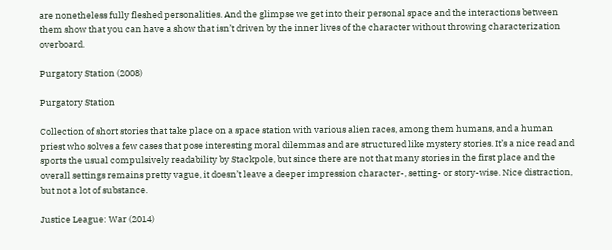are nonetheless fully fleshed personalities. And the glimpse we get into their personal space and the interactions between them show that you can have a show that isn’t driven by the inner lives of the character without throwing characterization overboard.

Purgatory Station (2008)

Purgatory Station

Collection of short stories that take place on a space station with various alien races, among them humans, and a human priest who solves a few cases that pose interesting moral dilemmas and are structured like mystery stories. It’s a nice read and sports the usual compulsively readability by Stackpole, but since there are not that many stories in the first place and the overall settings remains pretty vague, it doesn’t leave a deeper impression character-, setting- or story-wise. Nice distraction, but not a lot of substance.

Justice League: War (2014)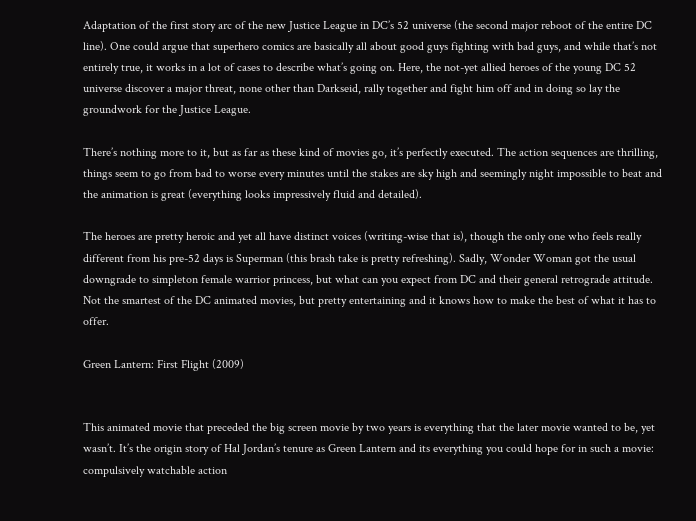Adaptation of the first story arc of the new Justice League in DC’s 52 universe (the second major reboot of the entire DC line). One could argue that superhero comics are basically all about good guys fighting with bad guys, and while that’s not entirely true, it works in a lot of cases to describe what’s going on. Here, the not-yet allied heroes of the young DC 52 universe discover a major threat, none other than Darkseid, rally together and fight him off and in doing so lay the groundwork for the Justice League.

There’s nothing more to it, but as far as these kind of movies go, it’s perfectly executed. The action sequences are thrilling, things seem to go from bad to worse every minutes until the stakes are sky high and seemingly night impossible to beat and the animation is great (everything looks impressively fluid and detailed).

The heroes are pretty heroic and yet all have distinct voices (writing-wise that is), though the only one who feels really different from his pre-52 days is Superman (this brash take is pretty refreshing). Sadly, Wonder Woman got the usual downgrade to simpleton female warrior princess, but what can you expect from DC and their general retrograde attitude. Not the smartest of the DC animated movies, but pretty entertaining and it knows how to make the best of what it has to offer.

Green Lantern: First Flight (2009)


This animated movie that preceded the big screen movie by two years is everything that the later movie wanted to be, yet wasn’t. It’s the origin story of Hal Jordan’s tenure as Green Lantern and its everything you could hope for in such a movie: compulsively watchable action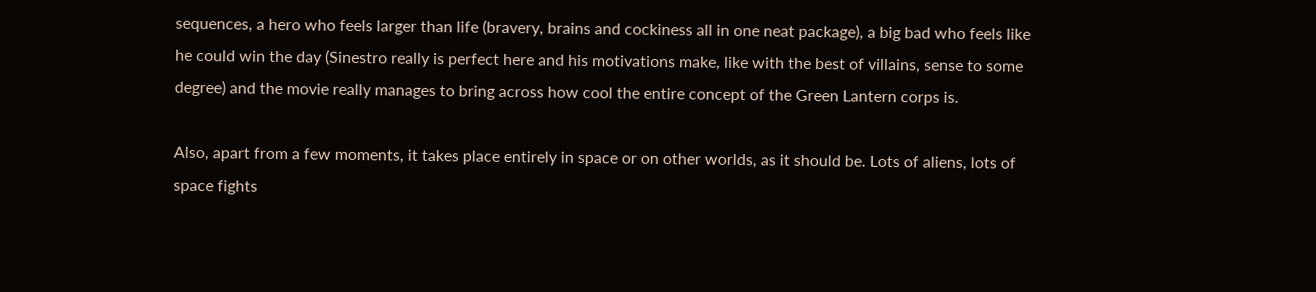sequences, a hero who feels larger than life (bravery, brains and cockiness all in one neat package), a big bad who feels like he could win the day (Sinestro really is perfect here and his motivations make, like with the best of villains, sense to some degree) and the movie really manages to bring across how cool the entire concept of the Green Lantern corps is.

Also, apart from a few moments, it takes place entirely in space or on other worlds, as it should be. Lots of aliens, lots of space fights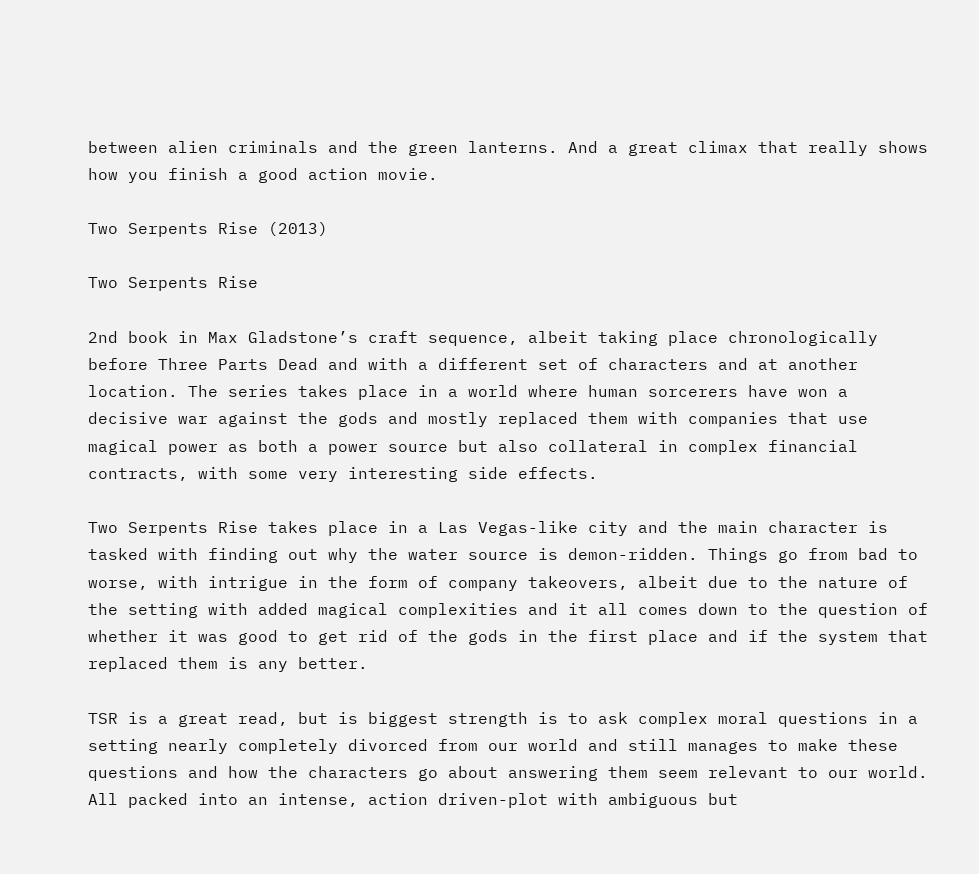between alien criminals and the green lanterns. And a great climax that really shows how you finish a good action movie.

Two Serpents Rise (2013)

Two Serpents Rise

2nd book in Max Gladstone’s craft sequence, albeit taking place chronologically before Three Parts Dead and with a different set of characters and at another location. The series takes place in a world where human sorcerers have won a decisive war against the gods and mostly replaced them with companies that use magical power as both a power source but also collateral in complex financial contracts, with some very interesting side effects.

Two Serpents Rise takes place in a Las Vegas-like city and the main character is tasked with finding out why the water source is demon-ridden. Things go from bad to worse, with intrigue in the form of company takeovers, albeit due to the nature of the setting with added magical complexities and it all comes down to the question of whether it was good to get rid of the gods in the first place and if the system that replaced them is any better.

TSR is a great read, but is biggest strength is to ask complex moral questions in a setting nearly completely divorced from our world and still manages to make these questions and how the characters go about answering them seem relevant to our world. All packed into an intense, action driven-plot with ambiguous but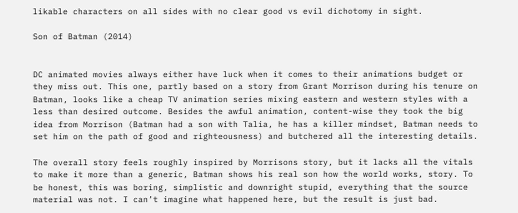likable characters on all sides with no clear good vs evil dichotomy in sight.

Son of Batman (2014)


DC animated movies always either have luck when it comes to their animations budget or they miss out. This one, partly based on a story from Grant Morrison during his tenure on Batman, looks like a cheap TV animation series mixing eastern and western styles with a less than desired outcome. Besides the awful animation, content-wise they took the big idea from Morrison (Batman had a son with Talia, he has a killer mindset, Batman needs to set him on the path of good and righteousness) and butchered all the interesting details.

The overall story feels roughly inspired by Morrisons story, but it lacks all the vitals to make it more than a generic, Batman shows his real son how the world works, story. To be honest, this was boring, simplistic and downright stupid, everything that the source material was not. I can’t imagine what happened here, but the result is just bad.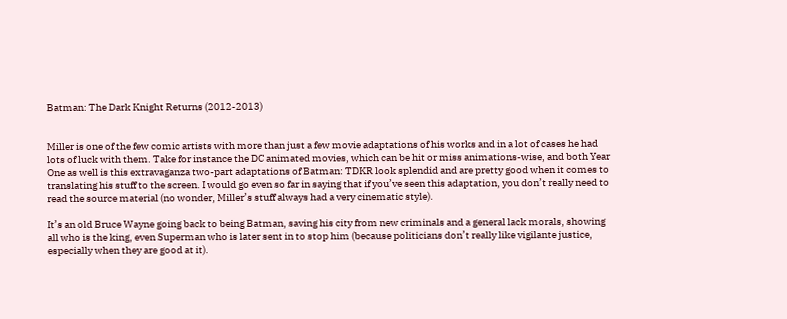Batman: The Dark Knight Returns (2012-2013)


Miller is one of the few comic artists with more than just a few movie adaptations of his works and in a lot of cases he had lots of luck with them. Take for instance the DC animated movies, which can be hit or miss animations-wise, and both Year One as well is this extravaganza two-part adaptations of Batman: TDKR look splendid and are pretty good when it comes to translating his stuff to the screen. I would go even so far in saying that if you’ve seen this adaptation, you don’t really need to read the source material (no wonder, Miller’s stuff always had a very cinematic style).

It’s an old Bruce Wayne going back to being Batman, saving his city from new criminals and a general lack morals, showing all who is the king, even Superman who is later sent in to stop him (because politicians don’t really like vigilante justice, especially when they are good at it).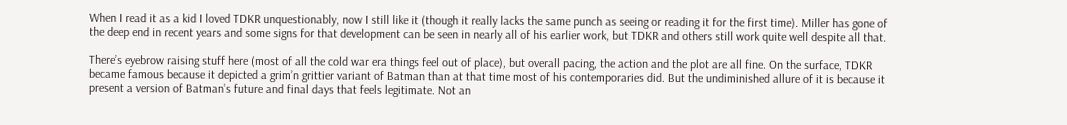When I read it as a kid I loved TDKR unquestionably, now I still like it (though it really lacks the same punch as seeing or reading it for the first time). Miller has gone of the deep end in recent years and some signs for that development can be seen in nearly all of his earlier work, but TDKR and others still work quite well despite all that.

There’s eyebrow raising stuff here (most of all the cold war era things feel out of place), but overall pacing, the action and the plot are all fine. On the surface, TDKR became famous because it depicted a grim’n grittier variant of Batman than at that time most of his contemporaries did. But the undiminished allure of it is because it present a version of Batman’s future and final days that feels legitimate. Not an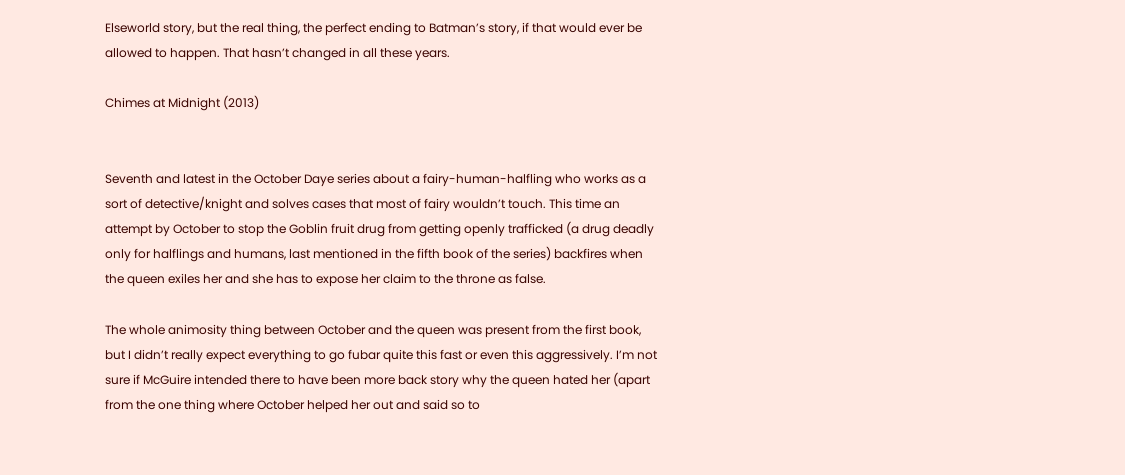Elseworld story, but the real thing, the perfect ending to Batman’s story, if that would ever be allowed to happen. That hasn’t changed in all these years.

Chimes at Midnight (2013)


Seventh and latest in the October Daye series about a fairy-human-halfling who works as a sort of detective/knight and solves cases that most of fairy wouldn’t touch. This time an attempt by October to stop the Goblin fruit drug from getting openly trafficked (a drug deadly only for halflings and humans, last mentioned in the fifth book of the series) backfires when the queen exiles her and she has to expose her claim to the throne as false.

The whole animosity thing between October and the queen was present from the first book, but I didn’t really expect everything to go fubar quite this fast or even this aggressively. I’m not sure if McGuire intended there to have been more back story why the queen hated her (apart from the one thing where October helped her out and said so to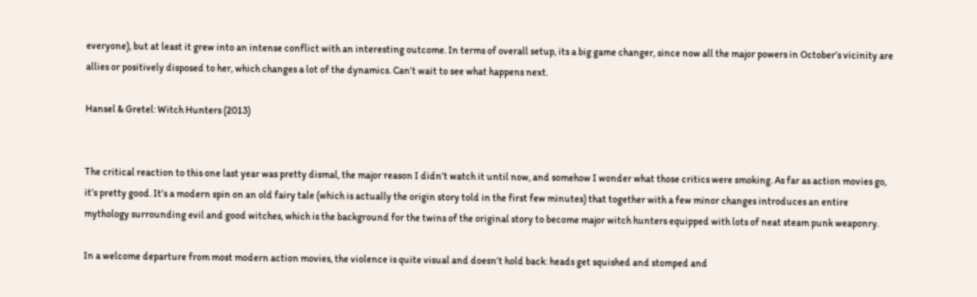everyone), but at least it grew into an intense conflict with an interesting outcome. In terms of overall setup, its a big game changer, since now all the major powers in October’s vicinity are allies or positively disposed to her, which changes a lot of the dynamics. Can’t wait to see what happens next.

Hansel & Gretel: Witch Hunters (2013)


The critical reaction to this one last year was pretty dismal, the major reason I didn’t watch it until now, and somehow I wonder what those critics were smoking. As far as action movies go, it’s pretty good. It’s a modern spin on an old fairy tale (which is actually the origin story told in the first few minutes) that together with a few minor changes introduces an entire mythology surrounding evil and good witches, which is the background for the twins of the original story to become major witch hunters equipped with lots of neat steam punk weaponry.

In a welcome departure from most modern action movies, the violence is quite visual and doesn’t hold back: heads get squished and stomped and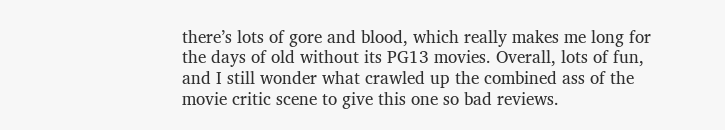there’s lots of gore and blood, which really makes me long for the days of old without its PG13 movies. Overall, lots of fun, and I still wonder what crawled up the combined ass of the movie critic scene to give this one so bad reviews.